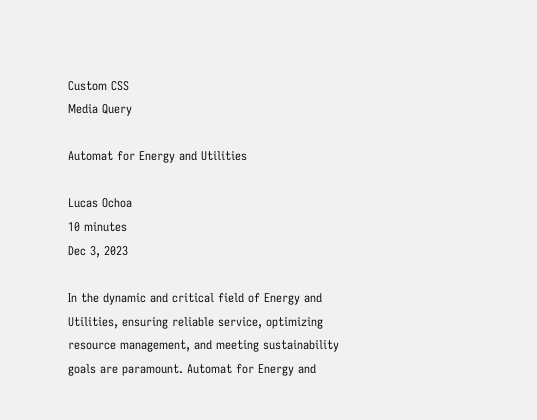Custom CSS
Media Query

Automat for Energy and Utilities

Lucas Ochoa
10 minutes
Dec 3, 2023

In the dynamic and critical field of Energy and Utilities, ensuring reliable service, optimizing resource management, and meeting sustainability goals are paramount. Automat for Energy and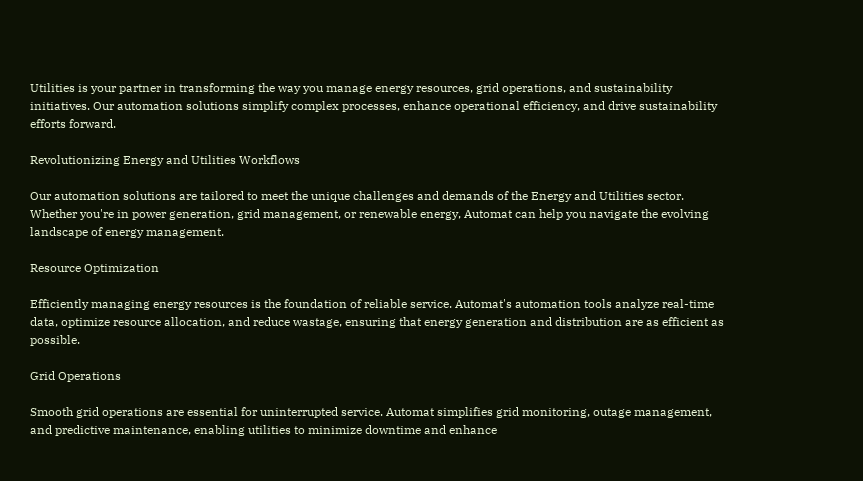Utilities is your partner in transforming the way you manage energy resources, grid operations, and sustainability initiatives. Our automation solutions simplify complex processes, enhance operational efficiency, and drive sustainability efforts forward.

Revolutionizing Energy and Utilities Workflows

Our automation solutions are tailored to meet the unique challenges and demands of the Energy and Utilities sector. Whether you're in power generation, grid management, or renewable energy, Automat can help you navigate the evolving landscape of energy management.

Resource Optimization

Efficiently managing energy resources is the foundation of reliable service. Automat's automation tools analyze real-time data, optimize resource allocation, and reduce wastage, ensuring that energy generation and distribution are as efficient as possible.

Grid Operations

Smooth grid operations are essential for uninterrupted service. Automat simplifies grid monitoring, outage management, and predictive maintenance, enabling utilities to minimize downtime and enhance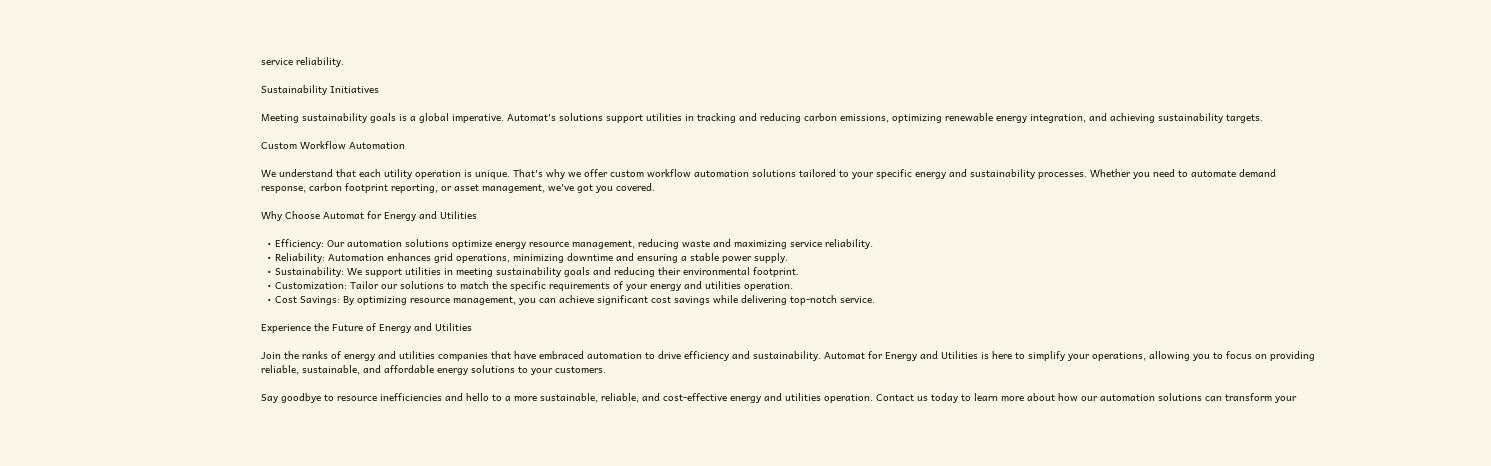service reliability.

Sustainability Initiatives

Meeting sustainability goals is a global imperative. Automat's solutions support utilities in tracking and reducing carbon emissions, optimizing renewable energy integration, and achieving sustainability targets.

Custom Workflow Automation

We understand that each utility operation is unique. That's why we offer custom workflow automation solutions tailored to your specific energy and sustainability processes. Whether you need to automate demand response, carbon footprint reporting, or asset management, we've got you covered.

Why Choose Automat for Energy and Utilities

  • Efficiency: Our automation solutions optimize energy resource management, reducing waste and maximizing service reliability.
  • Reliability: Automation enhances grid operations, minimizing downtime and ensuring a stable power supply.
  • Sustainability: We support utilities in meeting sustainability goals and reducing their environmental footprint.
  • Customization: Tailor our solutions to match the specific requirements of your energy and utilities operation.
  • Cost Savings: By optimizing resource management, you can achieve significant cost savings while delivering top-notch service.

Experience the Future of Energy and Utilities

Join the ranks of energy and utilities companies that have embraced automation to drive efficiency and sustainability. Automat for Energy and Utilities is here to simplify your operations, allowing you to focus on providing reliable, sustainable, and affordable energy solutions to your customers.

Say goodbye to resource inefficiencies and hello to a more sustainable, reliable, and cost-effective energy and utilities operation. Contact us today to learn more about how our automation solutions can transform your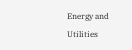Energy and Utilities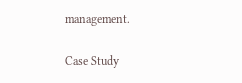management.

Case Study